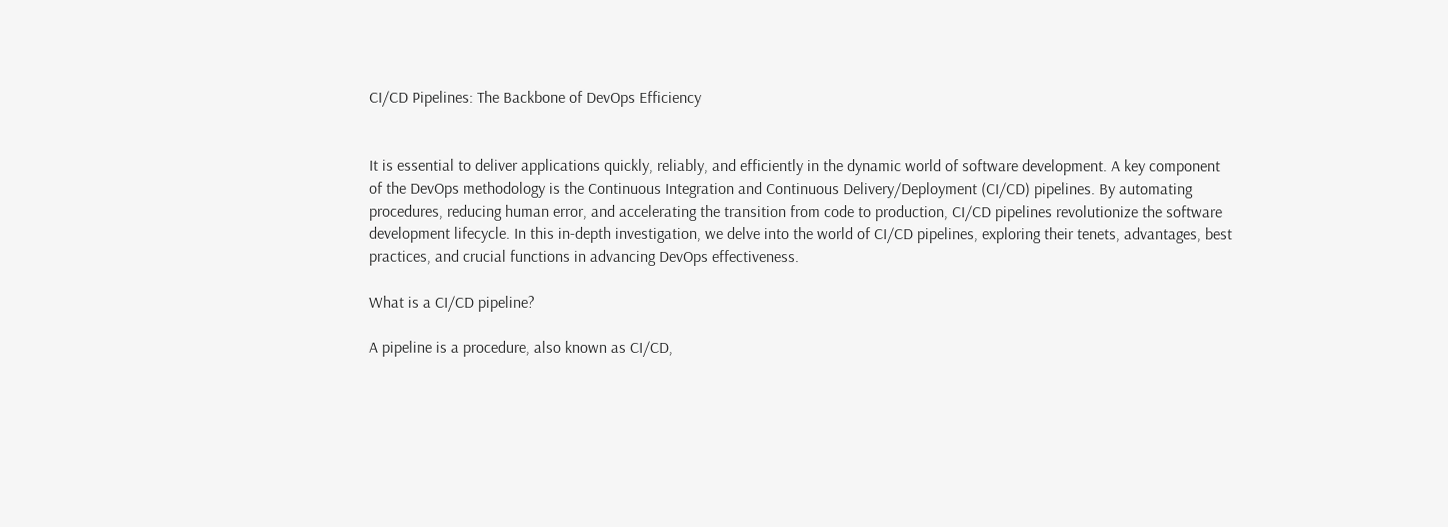CI/CD Pipelines: The Backbone of DevOps Efficiency


It is essential to deliver applications quickly, reliably, and efficiently in the dynamic world of software development. A key component of the DevOps methodology is the Continuous Integration and Continuous Delivery/Deployment (CI/CD) pipelines. By automating procedures, reducing human error, and accelerating the transition from code to production, CI/CD pipelines revolutionize the software development lifecycle. In this in-depth investigation, we delve into the world of CI/CD pipelines, exploring their tenets, advantages, best practices, and crucial functions in advancing DevOps effectiveness.

What is a CI/CD pipeline?

A pipeline is a procedure, also known as CI/CD,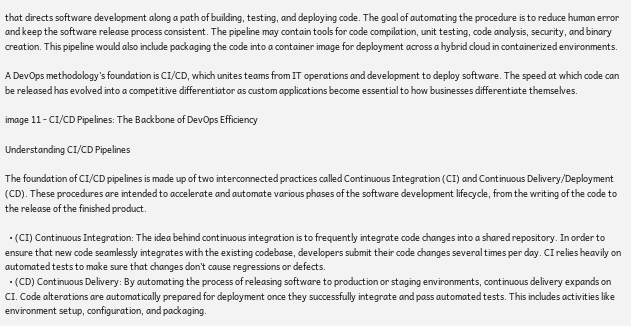that directs software development along a path of building, testing, and deploying code. The goal of automating the procedure is to reduce human error and keep the software release process consistent. The pipeline may contain tools for code compilation, unit testing, code analysis, security, and binary creation. This pipeline would also include packaging the code into a container image for deployment across a hybrid cloud in containerized environments.

A DevOps methodology’s foundation is CI/CD, which unites teams from IT operations and development to deploy software. The speed at which code can be released has evolved into a competitive differentiator as custom applications become essential to how businesses differentiate themselves.

image 11 - CI/CD Pipelines: The Backbone of DevOps Efficiency

Understanding CI/CD Pipelines

The foundation of CI/CD pipelines is made up of two interconnected practices called Continuous Integration (CI) and Continuous Delivery/Deployment (CD). These procedures are intended to accelerate and automate various phases of the software development lifecycle, from the writing of the code to the release of the finished product.

  • (CI) Continuous Integration: The idea behind continuous integration is to frequently integrate code changes into a shared repository. In order to ensure that new code seamlessly integrates with the existing codebase, developers submit their code changes several times per day. CI relies heavily on automated tests to make sure that changes don’t cause regressions or defects.
  • (CD) Continuous Delivery: By automating the process of releasing software to production or staging environments, continuous delivery expands on CI. Code alterations are automatically prepared for deployment once they successfully integrate and pass automated tests. This includes activities like environment setup, configuration, and packaging.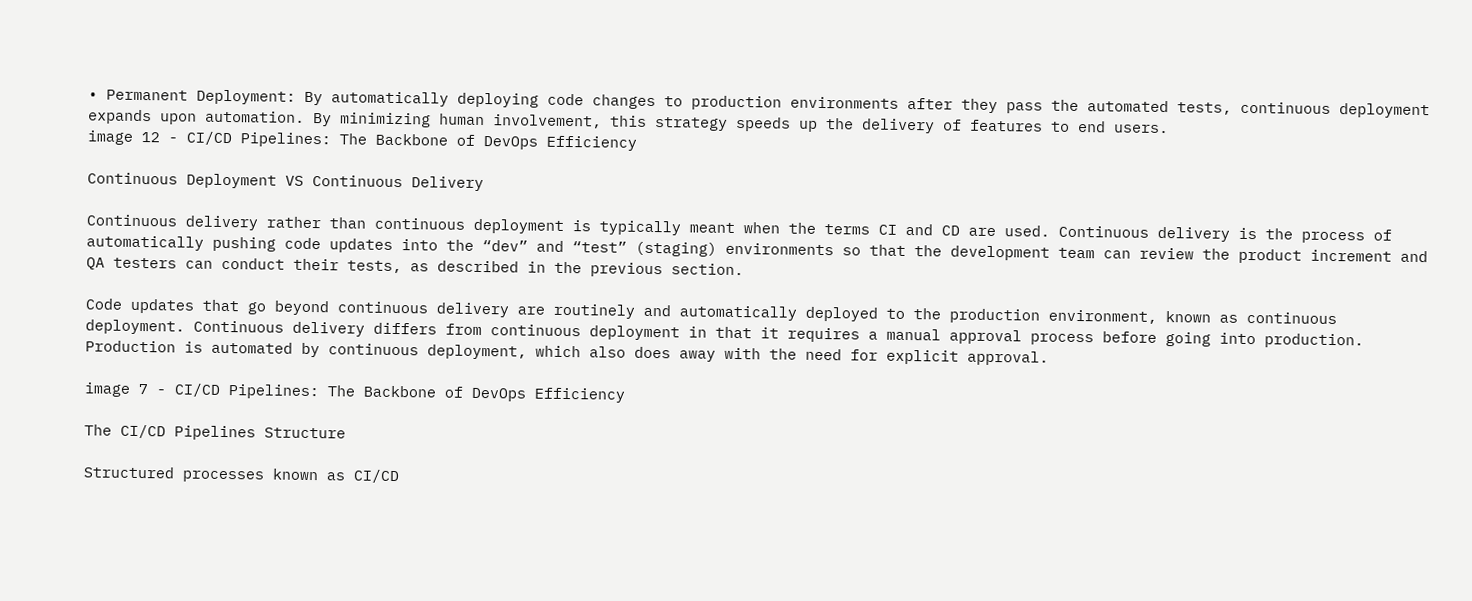• Permanent Deployment: By automatically deploying code changes to production environments after they pass the automated tests, continuous deployment expands upon automation. By minimizing human involvement, this strategy speeds up the delivery of features to end users.
image 12 - CI/CD Pipelines: The Backbone of DevOps Efficiency

Continuous Deployment VS Continuous Delivery

Continuous delivery rather than continuous deployment is typically meant when the terms CI and CD are used. Continuous delivery is the process of automatically pushing code updates into the “dev” and “test” (staging) environments so that the development team can review the product increment and QA testers can conduct their tests, as described in the previous section.

Code updates that go beyond continuous delivery are routinely and automatically deployed to the production environment, known as continuous deployment. Continuous delivery differs from continuous deployment in that it requires a manual approval process before going into production. Production is automated by continuous deployment, which also does away with the need for explicit approval.

image 7 - CI/CD Pipelines: The Backbone of DevOps Efficiency

The CI/CD Pipelines Structure

Structured processes known as CI/CD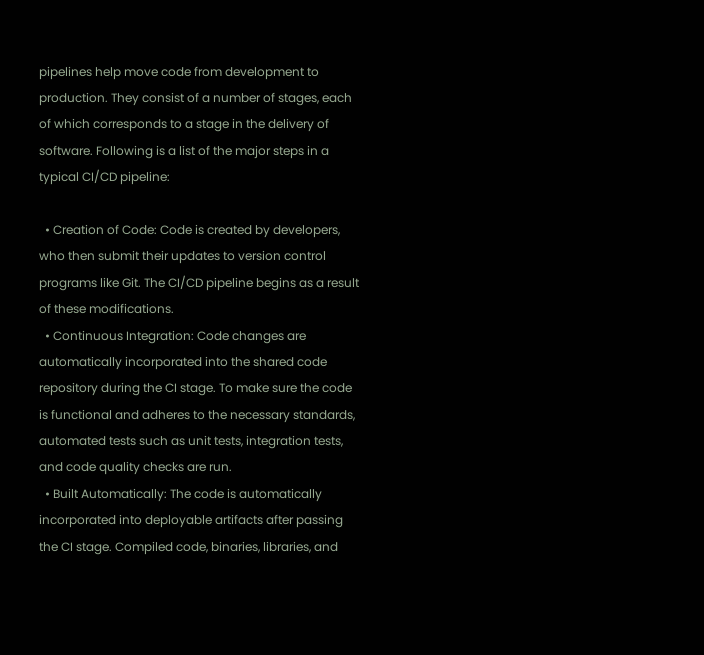pipelines help move code from development to production. They consist of a number of stages, each of which corresponds to a stage in the delivery of software. Following is a list of the major steps in a typical CI/CD pipeline:

  • Creation of Code: Code is created by developers, who then submit their updates to version control programs like Git. The CI/CD pipeline begins as a result of these modifications.
  • Continuous Integration: Code changes are automatically incorporated into the shared code repository during the CI stage. To make sure the code is functional and adheres to the necessary standards, automated tests such as unit tests, integration tests, and code quality checks are run.
  • Built Automatically: The code is automatically incorporated into deployable artifacts after passing the CI stage. Compiled code, binaries, libraries, and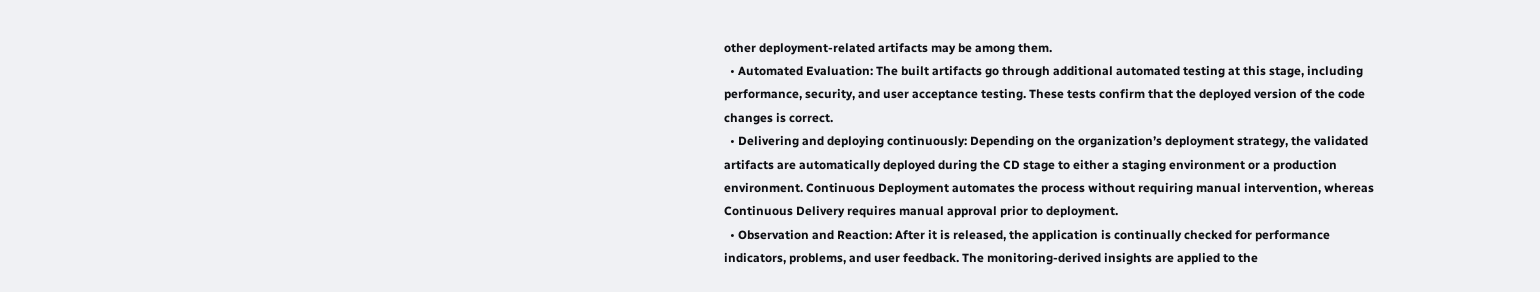other deployment-related artifacts may be among them.
  • Automated Evaluation: The built artifacts go through additional automated testing at this stage, including performance, security, and user acceptance testing. These tests confirm that the deployed version of the code changes is correct.
  • Delivering and deploying continuously: Depending on the organization’s deployment strategy, the validated artifacts are automatically deployed during the CD stage to either a staging environment or a production environment. Continuous Deployment automates the process without requiring manual intervention, whereas Continuous Delivery requires manual approval prior to deployment.
  • Observation and Reaction: After it is released, the application is continually checked for performance indicators, problems, and user feedback. The monitoring-derived insights are applied to the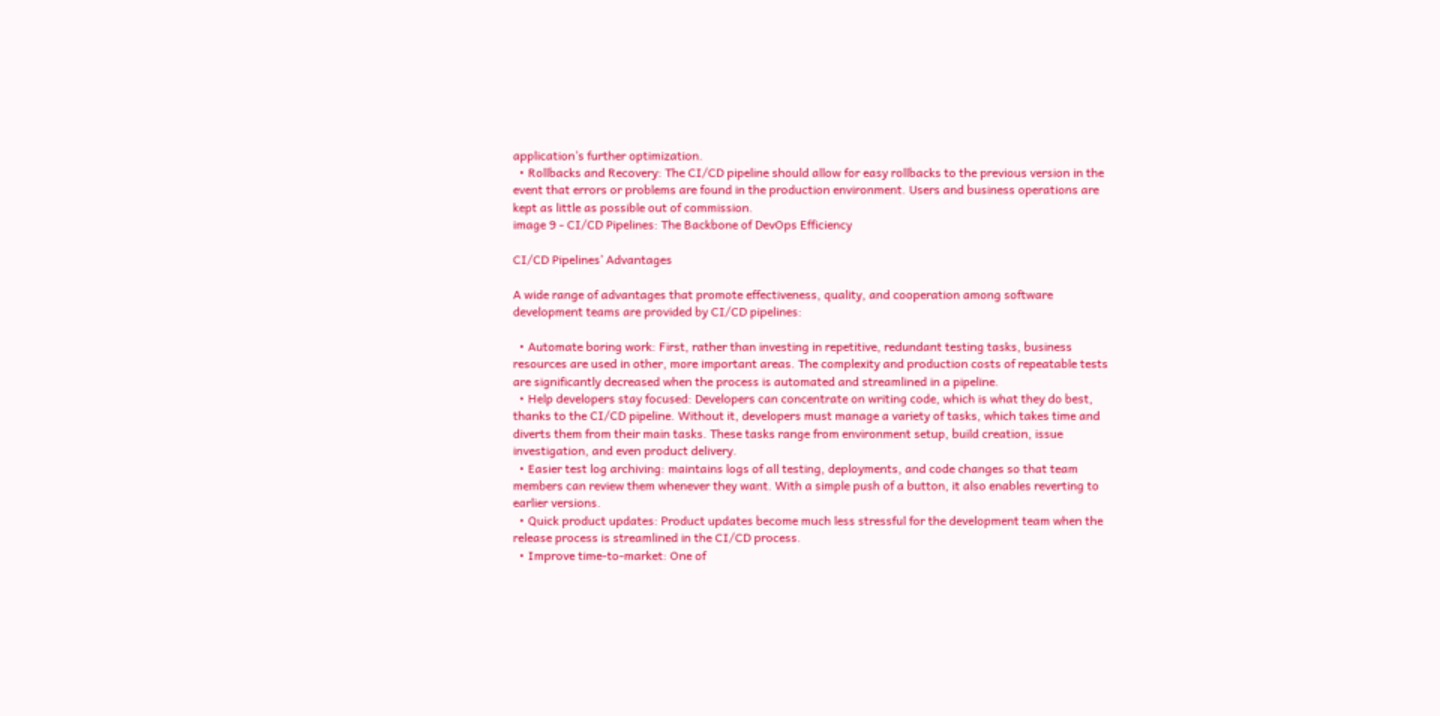application’s further optimization.
  • Rollbacks and Recovery: The CI/CD pipeline should allow for easy rollbacks to the previous version in the event that errors or problems are found in the production environment. Users and business operations are kept as little as possible out of commission.
image 9 - CI/CD Pipelines: The Backbone of DevOps Efficiency

CI/CD Pipelines’ Advantages

A wide range of advantages that promote effectiveness, quality, and cooperation among software development teams are provided by CI/CD pipelines:

  • Automate boring work: First, rather than investing in repetitive, redundant testing tasks, business resources are used in other, more important areas. The complexity and production costs of repeatable tests are significantly decreased when the process is automated and streamlined in a pipeline.
  • Help developers stay focused: Developers can concentrate on writing code, which is what they do best, thanks to the CI/CD pipeline. Without it, developers must manage a variety of tasks, which takes time and diverts them from their main tasks. These tasks range from environment setup, build creation, issue investigation, and even product delivery.
  • Easier test log archiving: maintains logs of all testing, deployments, and code changes so that team members can review them whenever they want. With a simple push of a button, it also enables reverting to earlier versions.
  • Quick product updates: Product updates become much less stressful for the development team when the release process is streamlined in the CI/CD process.
  • Improve time-to-market: One of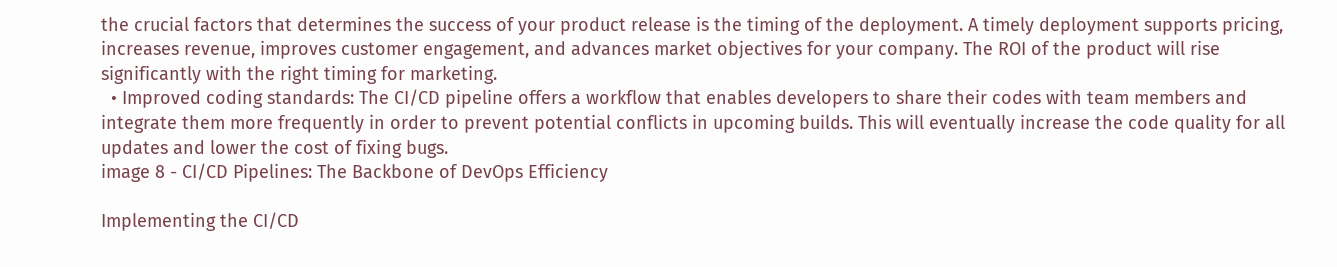the crucial factors that determines the success of your product release is the timing of the deployment. A timely deployment supports pricing, increases revenue, improves customer engagement, and advances market objectives for your company. The ROI of the product will rise significantly with the right timing for marketing.
  • Improved coding standards: The CI/CD pipeline offers a workflow that enables developers to share their codes with team members and integrate them more frequently in order to prevent potential conflicts in upcoming builds. This will eventually increase the code quality for all updates and lower the cost of fixing bugs.
image 8 - CI/CD Pipelines: The Backbone of DevOps Efficiency

Implementing the CI/CD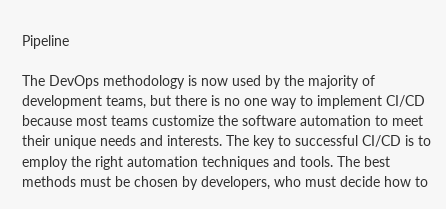Pipeline

The DevOps methodology is now used by the majority of development teams, but there is no one way to implement CI/CD because most teams customize the software automation to meet their unique needs and interests. The key to successful CI/CD is to employ the right automation techniques and tools. The best methods must be chosen by developers, who must decide how to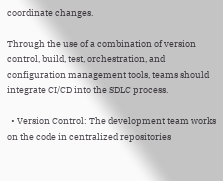coordinate changes.

Through the use of a combination of version control, build, test, orchestration, and configuration management tools, teams should integrate CI/CD into the SDLC process.

  • Version Control: The development team works on the code in centralized repositories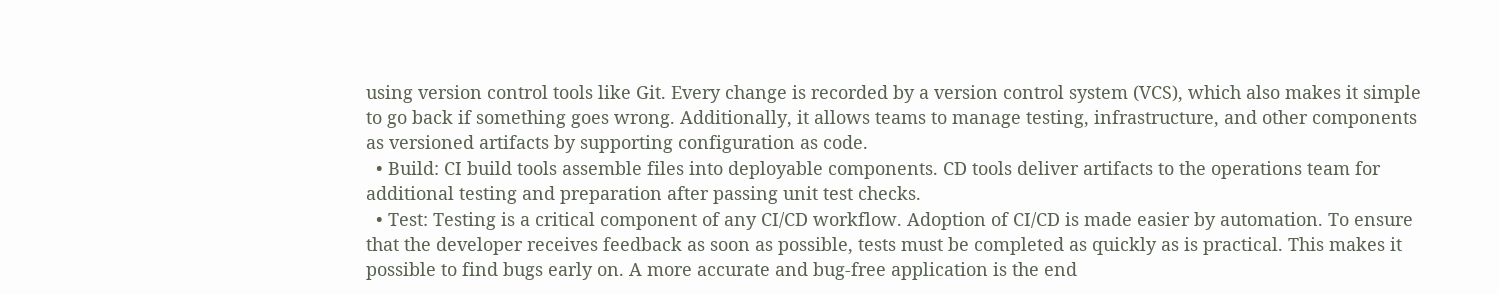using version control tools like Git. Every change is recorded by a version control system (VCS), which also makes it simple to go back if something goes wrong. Additionally, it allows teams to manage testing, infrastructure, and other components as versioned artifacts by supporting configuration as code.
  • Build: CI build tools assemble files into deployable components. CD tools deliver artifacts to the operations team for additional testing and preparation after passing unit test checks.
  • Test: Testing is a critical component of any CI/CD workflow. Adoption of CI/CD is made easier by automation. To ensure that the developer receives feedback as soon as possible, tests must be completed as quickly as is practical. This makes it possible to find bugs early on. A more accurate and bug-free application is the end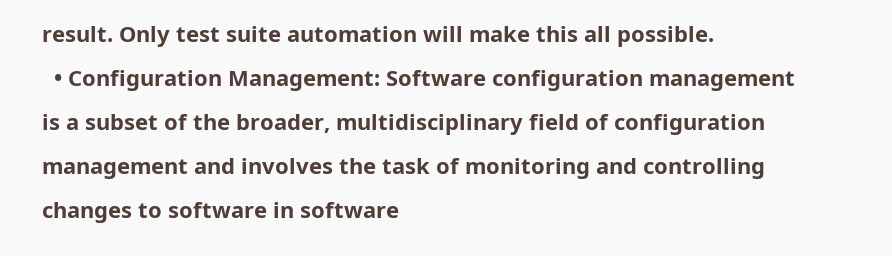result. Only test suite automation will make this all possible.
  • Configuration Management: Software configuration management is a subset of the broader, multidisciplinary field of configuration management and involves the task of monitoring and controlling changes to software in software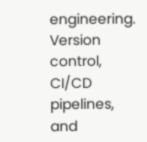engineering. Version control, CI/CD pipelines, and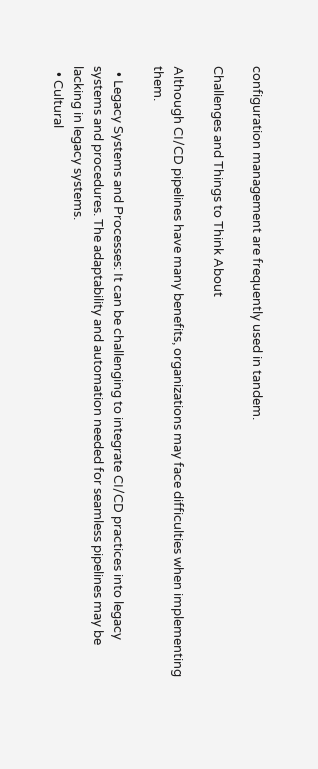configuration management are frequently used in tandem.

Challenges and Things to Think About

Although CI/CD pipelines have many benefits, organizations may face difficulties when implementing them.

  • Legacy Systems and Processes: It can be challenging to integrate CI/CD practices into legacy systems and procedures. The adaptability and automation needed for seamless pipelines may be lacking in legacy systems.
  • Cultural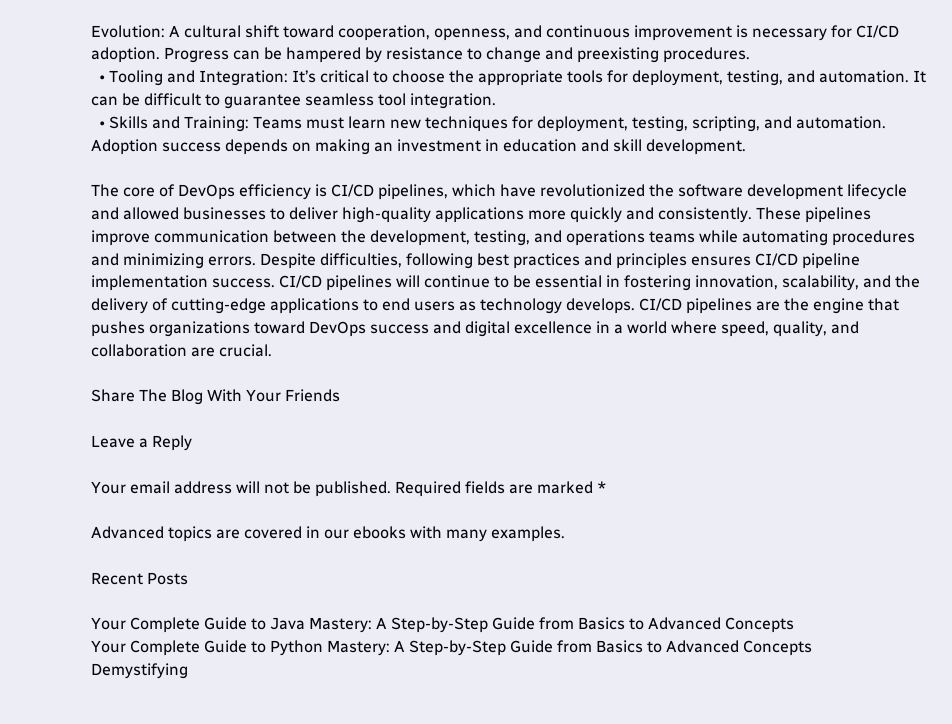Evolution: A cultural shift toward cooperation, openness, and continuous improvement is necessary for CI/CD adoption. Progress can be hampered by resistance to change and preexisting procedures.
  • Tooling and Integration: It’s critical to choose the appropriate tools for deployment, testing, and automation. It can be difficult to guarantee seamless tool integration.
  • Skills and Training: Teams must learn new techniques for deployment, testing, scripting, and automation. Adoption success depends on making an investment in education and skill development.

The core of DevOps efficiency is CI/CD pipelines, which have revolutionized the software development lifecycle and allowed businesses to deliver high-quality applications more quickly and consistently. These pipelines improve communication between the development, testing, and operations teams while automating procedures and minimizing errors. Despite difficulties, following best practices and principles ensures CI/CD pipeline implementation success. CI/CD pipelines will continue to be essential in fostering innovation, scalability, and the delivery of cutting-edge applications to end users as technology develops. CI/CD pipelines are the engine that pushes organizations toward DevOps success and digital excellence in a world where speed, quality, and collaboration are crucial.

Share The Blog With Your Friends

Leave a Reply

Your email address will not be published. Required fields are marked *

Advanced topics are covered in our ebooks with many examples.

Recent Posts

Your Complete Guide to Java Mastery: A Step-by-Step Guide from Basics to Advanced Concepts
Your Complete Guide to Python Mastery: A Step-by-Step Guide from Basics to Advanced Concepts
Demystifying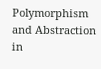Polymorphism and Abstraction in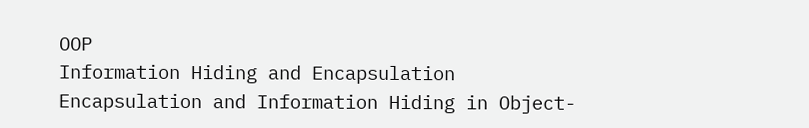OOP
Information Hiding and Encapsulation
Encapsulation and Information Hiding in Object-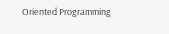Oriented Programming